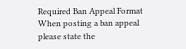Required Ban Appeal Format
When posting a ban appeal please state the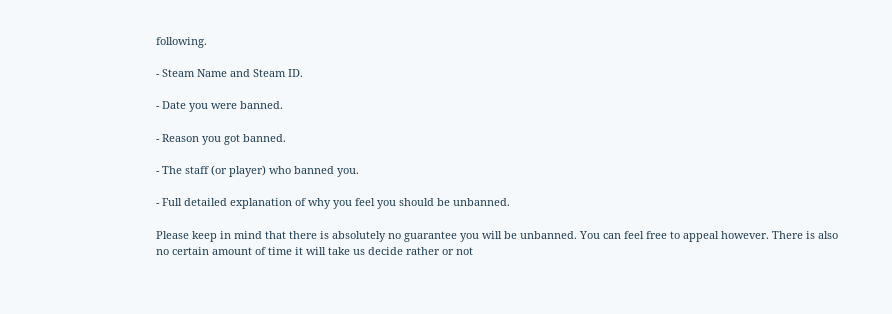following.

- Steam Name and Steam ID.

- Date you were banned.

- Reason you got banned.

- The staff (or player) who banned you.

- Full detailed explanation of why you feel you should be unbanned.

Please keep in mind that there is absolutely no guarantee you will be unbanned. You can feel free to appeal however. There is also no certain amount of time it will take us decide rather or not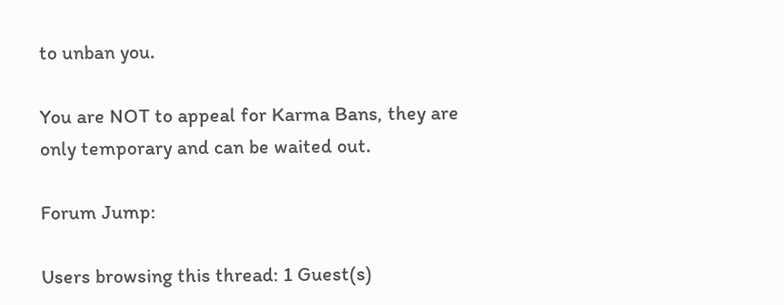to unban you.

You are NOT to appeal for Karma Bans, they are only temporary and can be waited out.

Forum Jump:

Users browsing this thread: 1 Guest(s)